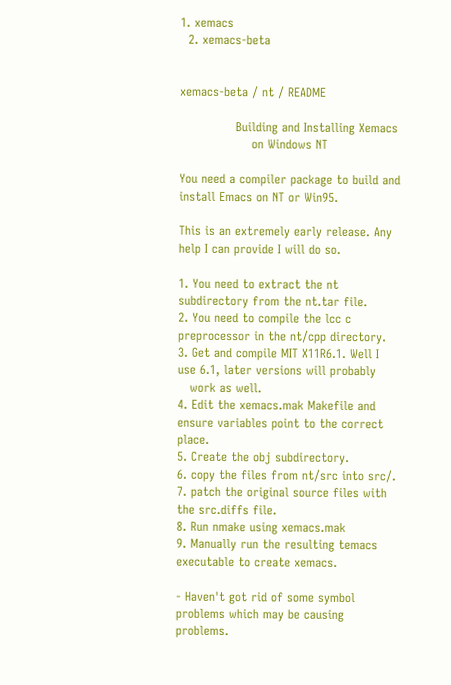1. xemacs
  2. xemacs-beta


xemacs-beta / nt / README

              Building and Installing Xemacs
                  on Windows NT

You need a compiler package to build and install Emacs on NT or Win95.

This is an extremely early release. Any help I can provide I will do so.

1. You need to extract the nt subdirectory from the nt.tar file.
2. You need to compile the lcc c preprocessor in the nt/cpp directory.
3. Get and compile MIT X11R6.1. Well I use 6.1, later versions will probably
   work as well.
4. Edit the xemacs.mak Makefile and ensure variables point to the correct place.
5. Create the obj subdirectory.
6. copy the files from nt/src into src/.
7. patch the original source files with the src.diffs file.
8. Run nmake using xemacs.mak
9. Manually run the resulting temacs executable to create xemacs.

- Haven't got rid of some symbol problems which may be causing problems.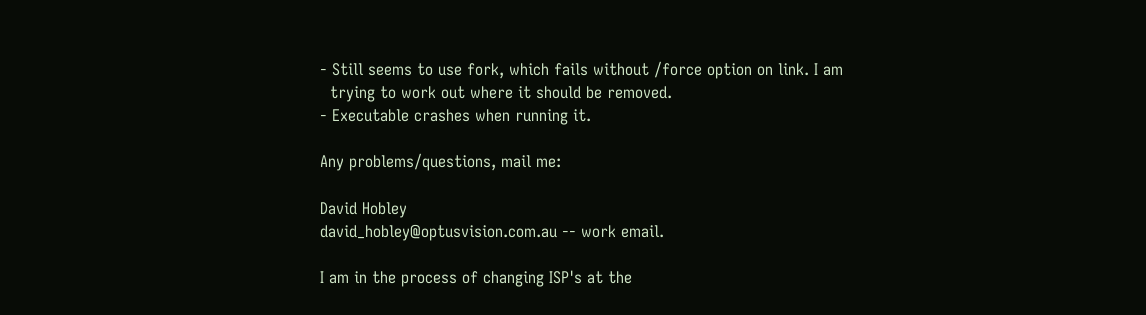- Still seems to use fork, which fails without /force option on link. I am
  trying to work out where it should be removed.
- Executable crashes when running it.

Any problems/questions, mail me:

David Hobley
david_hobley@optusvision.com.au -- work email.

I am in the process of changing ISP's at the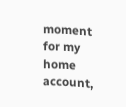moment for my home account,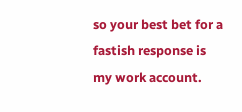so your best bet for a fastish response is my work account.